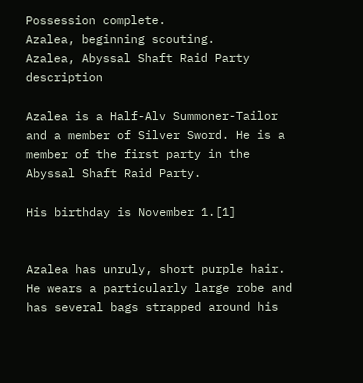Possession complete.
Azalea, beginning scouting.
Azalea, Abyssal Shaft Raid Party description

Azalea is a Half-Alv Summoner-Tailor and a member of Silver Sword. He is a member of the first party in the Abyssal Shaft Raid Party.

His birthday is November 1.[1]


Azalea has unruly, short purple hair. He wears a particularly large robe and has several bags strapped around his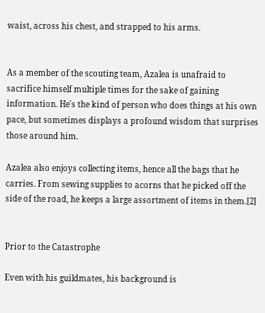waist, across his chest, and strapped to his arms.


As a member of the scouting team, Azalea is unafraid to sacrifice himself multiple times for the sake of gaining information. He's the kind of person who does things at his own pace, but sometimes displays a profound wisdom that surprises those around him.

Azalea also enjoys collecting items, hence all the bags that he carries. From sewing supplies to acorns that he picked off the side of the road, he keeps a large assortment of items in them.[2]


Prior to the Catastrophe

Even with his guildmates, his background is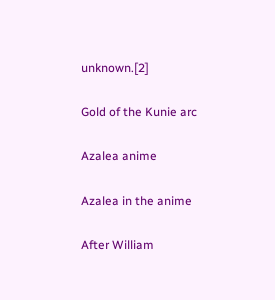unknown.[2]

Gold of the Kunie arc

Azalea anime

Azalea in the anime

After William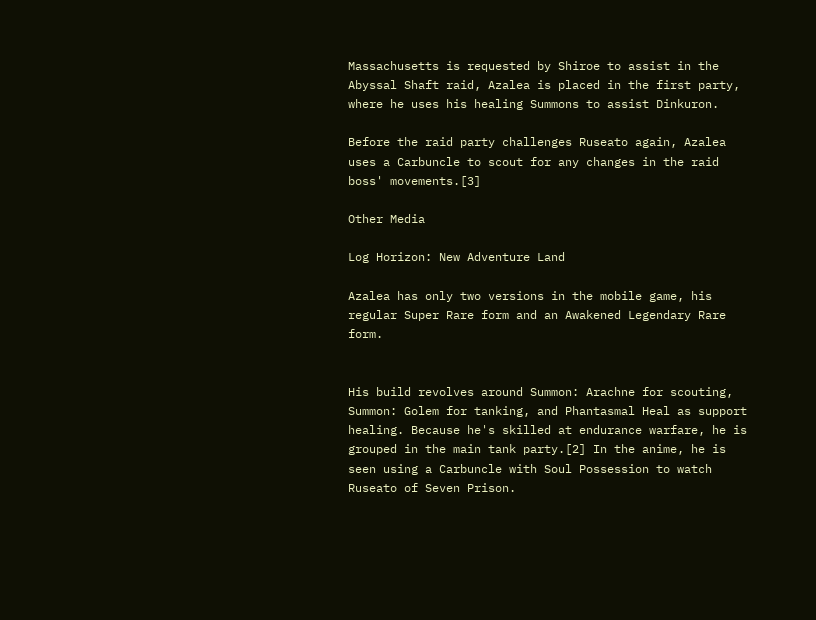Massachusetts is requested by Shiroe to assist in the Abyssal Shaft raid, Azalea is placed in the first party, where he uses his healing Summons to assist Dinkuron.

Before the raid party challenges Ruseato again, Azalea uses a Carbuncle to scout for any changes in the raid boss' movements.[3]

Other Media

Log Horizon: New Adventure Land

Azalea has only two versions in the mobile game, his regular Super Rare form and an Awakened Legendary Rare form.


His build revolves around Summon: Arachne for scouting, Summon: Golem for tanking, and Phantasmal Heal as support healing. Because he's skilled at endurance warfare, he is grouped in the main tank party.[2] In the anime, he is seen using a Carbuncle with Soul Possession to watch Ruseato of Seven Prison.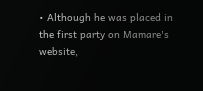• Although he was placed in the first party on Mamare's website,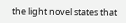the light novel states that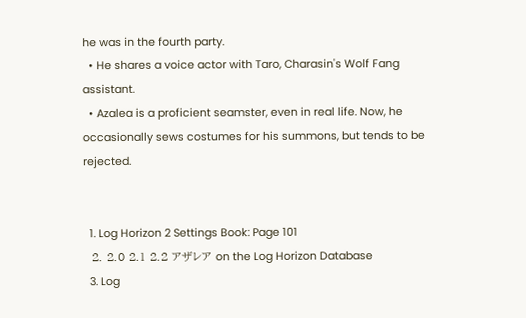he was in the fourth party.
  • He shares a voice actor with Taro, Charasin's Wolf Fang assistant.
  • Azalea is a proficient seamster, even in real life. Now, he occasionally sews costumes for his summons, but tends to be rejected.


  1. Log Horizon 2 Settings Book: Page 101
  2. 2.0 2.1 2.2 アザレア on the Log Horizon Database
  3. Log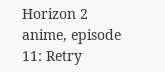Horizon 2 anime, episode 11: Retry